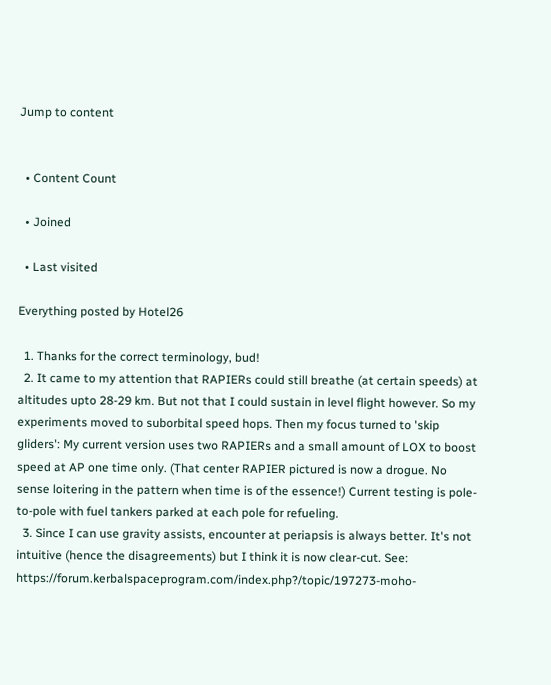Jump to content


  • Content Count

  • Joined

  • Last visited

Everything posted by Hotel26

  1. Thanks for the correct terminology, bud!
  2. It came to my attention that RAPIERs could still breathe (at certain speeds) at altitudes upto 28-29 km. But not that I could sustain in level flight however. So my experiments moved to suborbital speed hops. Then my focus turned to 'skip gliders': My current version uses two RAPIERs and a small amount of LOX to boost speed at AP one time only. (That center RAPIER pictured is now a drogue. No sense loitering in the pattern when time is of the essence!) Current testing is pole-to-pole with fuel tankers parked at each pole for refueling.
  3. Since I can use gravity assists, encounter at periapsis is always better. It's not intuitive (hence the disagreements) but I think it is now clear-cut. See: https://forum.kerbalspaceprogram.com/index.php?/topic/197273-moho-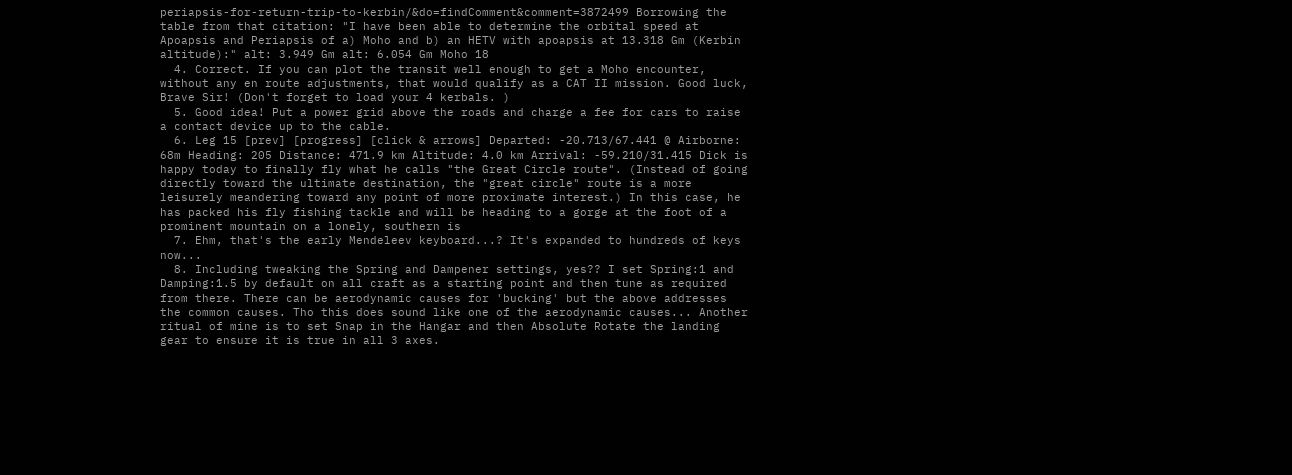periapsis-for-return-trip-to-kerbin/&do=findComment&comment=3872499 Borrowing the table from that citation: "I have been able to determine the orbital speed at Apoapsis and Periapsis of a) Moho and b) an HETV with apoapsis at 13.318 Gm (Kerbin altitude):" alt: 3.949 Gm alt: 6.054 Gm Moho 18
  4. Correct. If you can plot the transit well enough to get a Moho encounter, without any en route adjustments, that would qualify as a CAT II mission. Good luck, Brave Sir! (Don't forget to load your 4 kerbals. )
  5. Good idea! Put a power grid above the roads and charge a fee for cars to raise a contact device up to the cable.
  6. Leg 15 [prev] [progress] [click & arrows] Departed: -20.713/67.441 @ Airborne: 68m Heading: 205 Distance: 471.9 km Altitude: 4.0 km Arrival: -59.210/31.415 Dick is happy today to finally fly what he calls "the Great Circle route". (Instead of going directly toward the ultimate destination, the "great circle" route is a more leisurely meandering toward any point of more proximate interest.) In this case, he has packed his fly fishing tackle and will be heading to a gorge at the foot of a prominent mountain on a lonely, southern is
  7. Ehm, that's the early Mendeleev keyboard...? It's expanded to hundreds of keys now...
  8. Including tweaking the Spring and Dampener settings, yes?? I set Spring:1 and Damping:1.5 by default on all craft as a starting point and then tune as required from there. There can be aerodynamic causes for 'bucking' but the above addresses the common causes. Tho this does sound like one of the aerodynamic causes... Another ritual of mine is to set Snap in the Hangar and then Absolute Rotate the landing gear to ensure it is true in all 3 axes.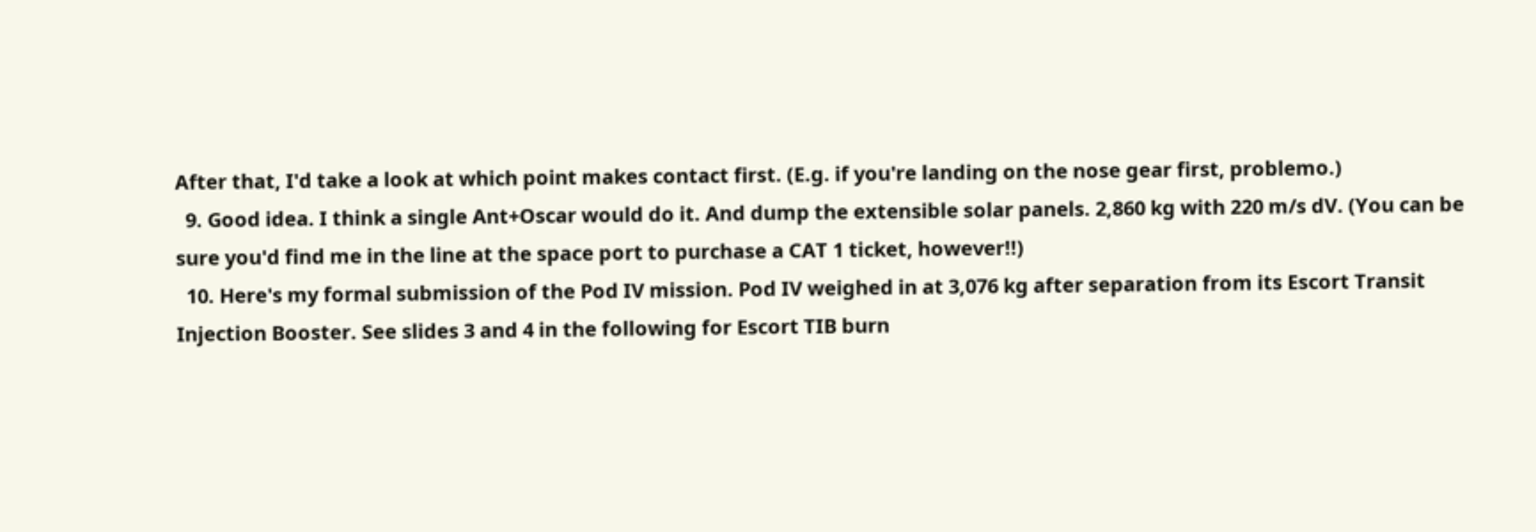After that, I'd take a look at which point makes contact first. (E.g. if you're landing on the nose gear first, problemo.)
  9. Good idea. I think a single Ant+Oscar would do it. And dump the extensible solar panels. 2,860 kg with 220 m/s dV. (You can be sure you'd find me in the line at the space port to purchase a CAT 1 ticket, however!!)
  10. Here's my formal submission of the Pod IV mission. Pod IV weighed in at 3,076 kg after separation from its Escort Transit Injection Booster. See slides 3 and 4 in the following for Escort TIB burn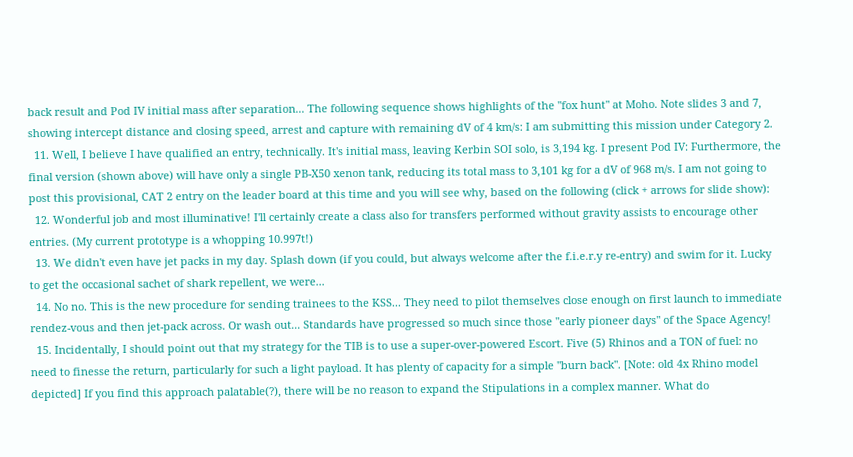back result and Pod IV initial mass after separation... The following sequence shows highlights of the "fox hunt" at Moho. Note slides 3 and 7, showing intercept distance and closing speed, arrest and capture with remaining dV of 4 km/s: I am submitting this mission under Category 2.
  11. Well, I believe I have qualified an entry, technically. It's initial mass, leaving Kerbin SOI solo, is 3,194 kg. I present Pod IV: Furthermore, the final version (shown above) will have only a single PB-X50 xenon tank, reducing its total mass to 3,101 kg for a dV of 968 m/s. I am not going to post this provisional, CAT 2 entry on the leader board at this time and you will see why, based on the following (click + arrows for slide show):
  12. Wonderful job and most illuminative! I'll certainly create a class also for transfers performed without gravity assists to encourage other entries. (My current prototype is a whopping 10.997t!)
  13. We didn't even have jet packs in my day. Splash down (if you could, but always welcome after the f.i.e.r.y re-entry) and swim for it. Lucky to get the occasional sachet of shark repellent, we were...
  14. No no. This is the new procedure for sending trainees to the KSS... They need to pilot themselves close enough on first launch to immediate rendez-vous and then jet-pack across. Or wash out... Standards have progressed so much since those "early pioneer days" of the Space Agency!
  15. Incidentally, I should point out that my strategy for the TIB is to use a super-over-powered Escort. Five (5) Rhinos and a TON of fuel: no need to finesse the return, particularly for such a light payload. It has plenty of capacity for a simple "burn back". [Note: old 4x Rhino model depicted] If you find this approach palatable(?), there will be no reason to expand the Stipulations in a complex manner. What do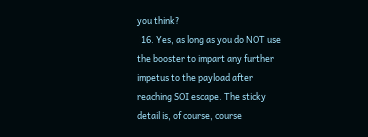you think?
  16. Yes, as long as you do NOT use the booster to impart any further impetus to the payload after reaching SOI escape. The sticky detail is, of course, course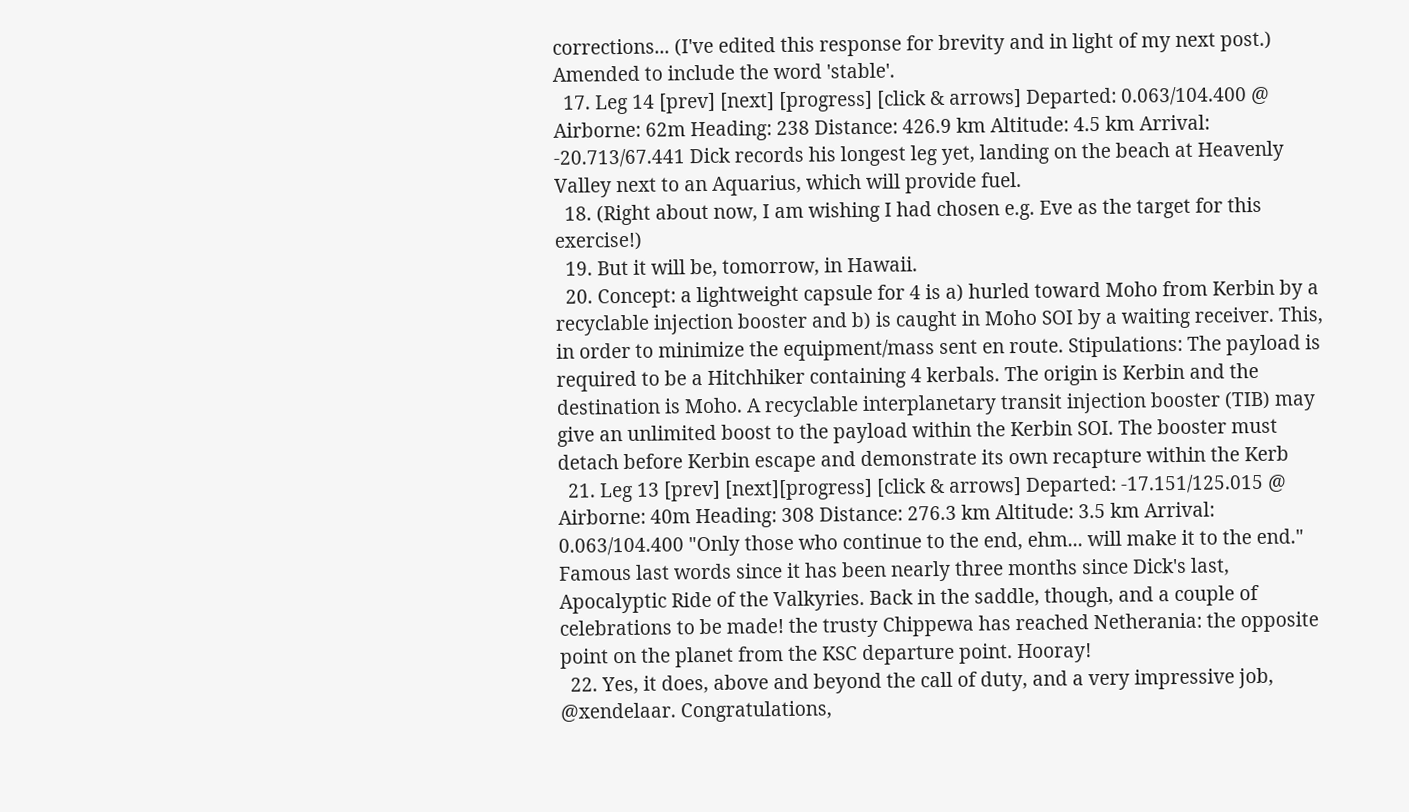corrections... (I've edited this response for brevity and in light of my next post.) Amended to include the word 'stable'.
  17. Leg 14 [prev] [next] [progress] [click & arrows] Departed: 0.063/104.400 @ Airborne: 62m Heading: 238 Distance: 426.9 km Altitude: 4.5 km Arrival: -20.713/67.441 Dick records his longest leg yet, landing on the beach at Heavenly Valley next to an Aquarius, which will provide fuel.
  18. (Right about now, I am wishing I had chosen e.g. Eve as the target for this exercise!)
  19. But it will be, tomorrow, in Hawaii.
  20. Concept: a lightweight capsule for 4 is a) hurled toward Moho from Kerbin by a recyclable injection booster and b) is caught in Moho SOI by a waiting receiver. This, in order to minimize the equipment/mass sent en route. Stipulations: The payload is required to be a Hitchhiker containing 4 kerbals. The origin is Kerbin and the destination is Moho. A recyclable interplanetary transit injection booster (TIB) may give an unlimited boost to the payload within the Kerbin SOI. The booster must detach before Kerbin escape and demonstrate its own recapture within the Kerb
  21. Leg 13 [prev] [next][progress] [click & arrows] Departed: -17.151/125.015 @ Airborne: 40m Heading: 308 Distance: 276.3 km Altitude: 3.5 km Arrival: 0.063/104.400 "Only those who continue to the end, ehm... will make it to the end." Famous last words since it has been nearly three months since Dick's last, Apocalyptic Ride of the Valkyries. Back in the saddle, though, and a couple of celebrations to be made! the trusty Chippewa has reached Netherania: the opposite point on the planet from the KSC departure point. Hooray!
  22. Yes, it does, above and beyond the call of duty, and a very impressive job, @xendelaar. Congratulations,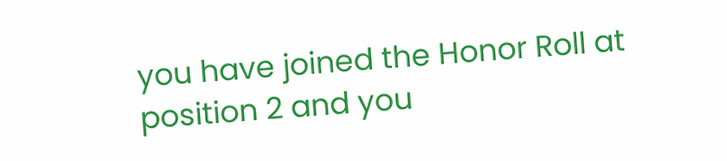you have joined the Honor Roll at position 2 and you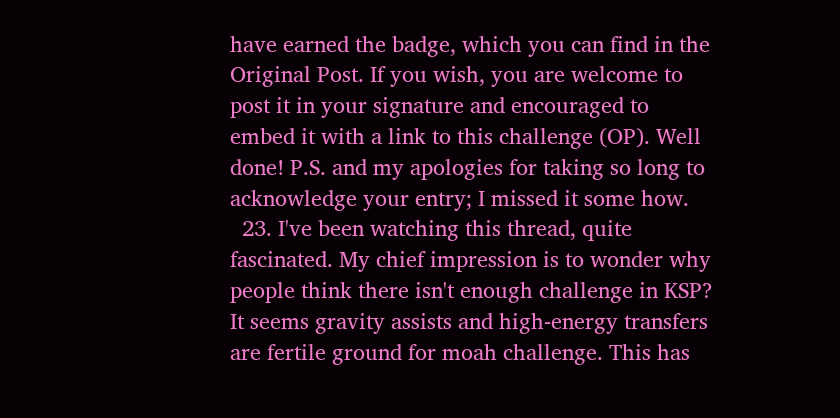have earned the badge, which you can find in the Original Post. If you wish, you are welcome to post it in your signature and encouraged to embed it with a link to this challenge (OP). Well done! P.S. and my apologies for taking so long to acknowledge your entry; I missed it some how.
  23. I've been watching this thread, quite fascinated. My chief impression is to wonder why people think there isn't enough challenge in KSP? It seems gravity assists and high-energy transfers are fertile ground for moah challenge. This has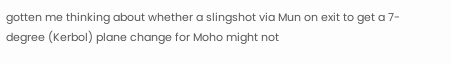gotten me thinking about whether a slingshot via Mun on exit to get a 7-degree (Kerbol) plane change for Moho might not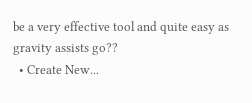be a very effective tool and quite easy as gravity assists go??
  • Create New...